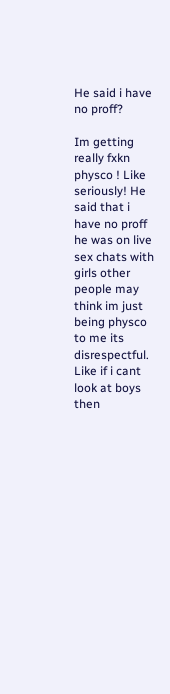He said i have no proff?

Im getting really fxkn physco ! Like seriously! He said that i have no proff he was on live sex chats with girls other people may think im just being physco to me its disrespectful. Like if i cant look at boys then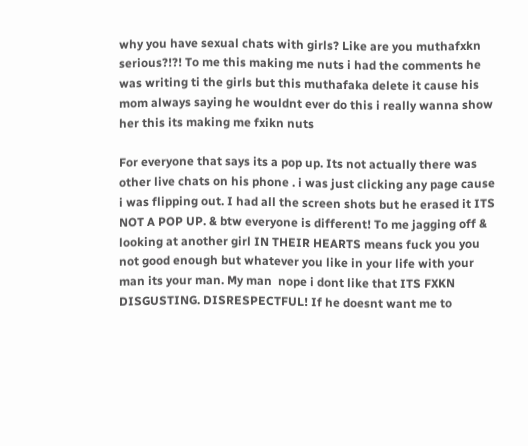why you have sexual chats with girls? Like are you muthafxkn serious?!?! To me this making me nuts i had the comments he was writing ti the girls but this muthafaka delete it cause his mom always saying he wouldnt ever do this i really wanna show her this its making me fxikn nuts

For everyone that says its a pop up. Its not actually there was other live chats on his phone . i was just clicking any page cause i was flipping out. I had all the screen shots but he erased it ITS NOT A POP UP. & btw everyone is different! To me jagging off & looking at another girl IN THEIR HEARTS means fuck you you not good enough but whatever you like in your life with your man its your man. My man  nope i dont like that ITS FXKN DISGUSTING. DISRESPECTFUL! If he doesnt want me to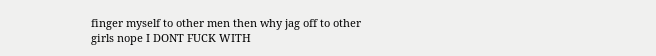finger myself to other men then why jag off to other girls nope I DONT FUCK WITH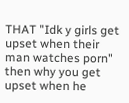THAT "Idk y girls get upset when their man watches porn" then why you get upset when he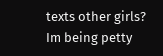texts other girls? Im being petty